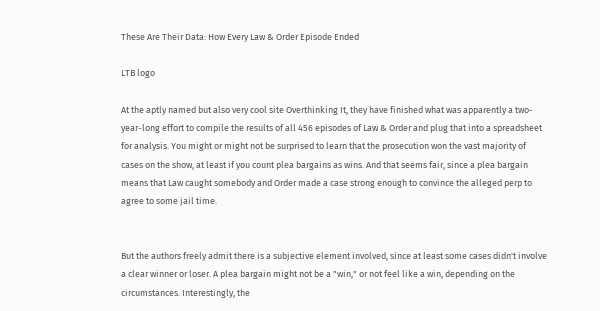These Are Their Data: How Every Law & Order Episode Ended

LTB logo

At the aptly named but also very cool site Overthinking It, they have finished what was apparently a two-year-long effort to compile the results of all 456 episodes of Law & Order and plug that into a spreadsheet for analysis. You might or might not be surprised to learn that the prosecution won the vast majority of cases on the show, at least if you count plea bargains as wins. And that seems fair, since a plea bargain means that Law caught somebody and Order made a case strong enough to convince the alleged perp to agree to some jail time.


But the authors freely admit there is a subjective element involved, since at least some cases didn't involve a clear winner or loser. A plea bargain might not be a "win," or not feel like a win, depending on the circumstances. Interestingly, the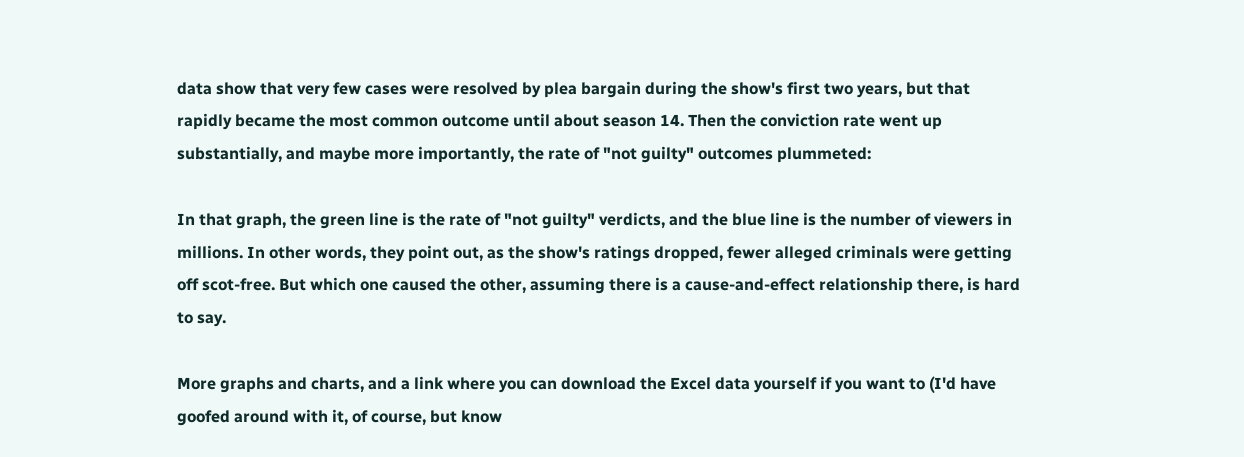data show that very few cases were resolved by plea bargain during the show's first two years, but that rapidly became the most common outcome until about season 14. Then the conviction rate went up substantially, and maybe more importantly, the rate of "not guilty" outcomes plummeted:

In that graph, the green line is the rate of "not guilty" verdicts, and the blue line is the number of viewers in millions. In other words, they point out, as the show's ratings dropped, fewer alleged criminals were getting off scot-free. But which one caused the other, assuming there is a cause-and-effect relationship there, is hard to say.

More graphs and charts, and a link where you can download the Excel data yourself if you want to (I'd have goofed around with it, of course, but know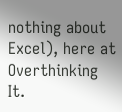nothing about Excel), here at Overthinking It.